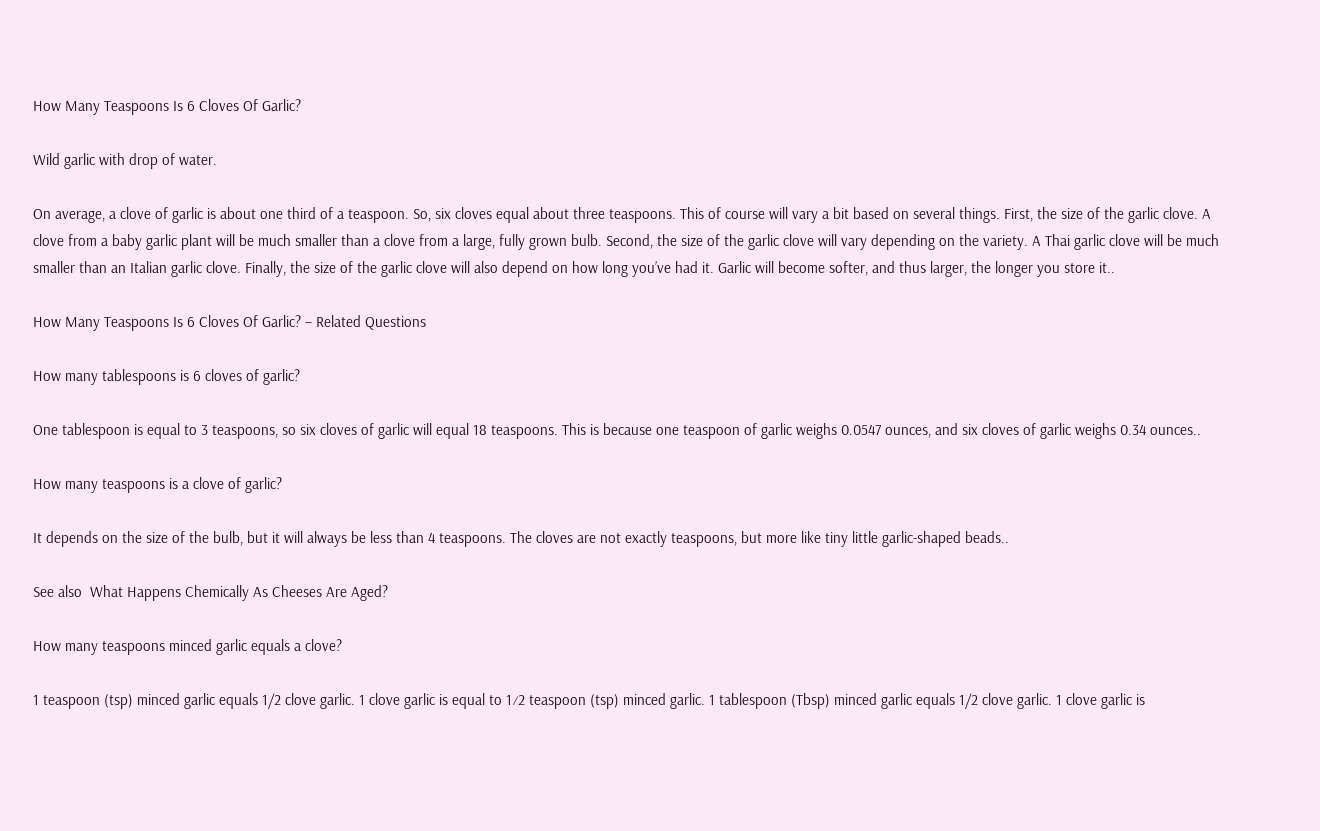How Many Teaspoons Is 6 Cloves Of Garlic?

Wild garlic with drop of water.

On average, a clove of garlic is about one third of a teaspoon. So, six cloves equal about three teaspoons. This of course will vary a bit based on several things. First, the size of the garlic clove. A clove from a baby garlic plant will be much smaller than a clove from a large, fully grown bulb. Second, the size of the garlic clove will vary depending on the variety. A Thai garlic clove will be much smaller than an Italian garlic clove. Finally, the size of the garlic clove will also depend on how long you’ve had it. Garlic will become softer, and thus larger, the longer you store it..

How Many Teaspoons Is 6 Cloves Of Garlic? – Related Questions

How many tablespoons is 6 cloves of garlic?

One tablespoon is equal to 3 teaspoons, so six cloves of garlic will equal 18 teaspoons. This is because one teaspoon of garlic weighs 0.0547 ounces, and six cloves of garlic weighs 0.34 ounces..

How many teaspoons is a clove of garlic?

It depends on the size of the bulb, but it will always be less than 4 teaspoons. The cloves are not exactly teaspoons, but more like tiny little garlic-shaped beads..

See also  What Happens Chemically As Cheeses Are Aged?

How many teaspoons minced garlic equals a clove?

1 teaspoon (tsp) minced garlic equals 1/2 clove garlic. 1 clove garlic is equal to 1⁄2 teaspoon (tsp) minced garlic. 1 tablespoon (Tbsp) minced garlic equals 1/2 clove garlic. 1 clove garlic is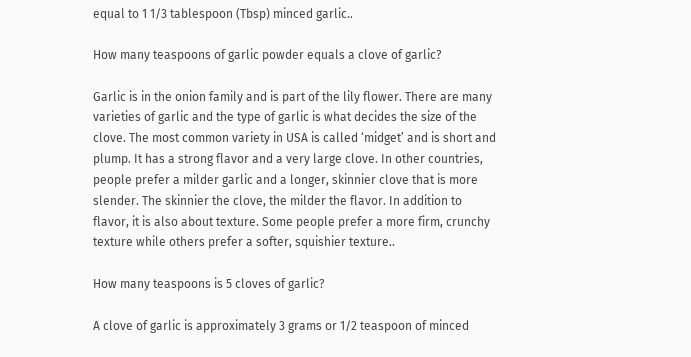equal to 1 1/3 tablespoon (Tbsp) minced garlic..

How many teaspoons of garlic powder equals a clove of garlic?

Garlic is in the onion family and is part of the lily flower. There are many varieties of garlic and the type of garlic is what decides the size of the clove. The most common variety in USA is called ‘midget’ and is short and plump. It has a strong flavor and a very large clove. In other countries, people prefer a milder garlic and a longer, skinnier clove that is more slender. The skinnier the clove, the milder the flavor. In addition to flavor, it is also about texture. Some people prefer a more firm, crunchy texture while others prefer a softer, squishier texture..

How many teaspoons is 5 cloves of garlic?

A clove of garlic is approximately 3 grams or 1/2 teaspoon of minced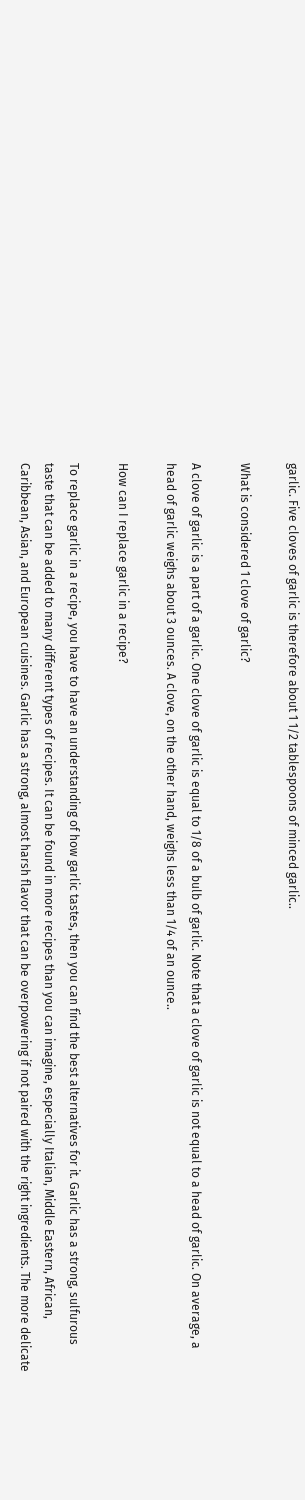garlic. Five cloves of garlic is therefore about 1 1/2 tablespoons of minced garlic..

What is considered 1 clove of garlic?

A clove of garlic is a part of a garlic. One clove of garlic is equal to 1/8 of a bulb of garlic. Note that a clove of garlic is not equal to a head of garlic. On average, a head of garlic weighs about 3 ounces. A clove, on the other hand, weighs less than 1/4 of an ounce..

How can I replace garlic in a recipe?

To replace garlic in a recipe, you have to have an understanding of how garlic tastes, then you can find the best alternatives for it. Garlic has a strong, sulfurous taste that can be added to many different types of recipes. It can be found in more recipes than you can imagine, especially Italian, Middle Eastern, African, Caribbean, Asian, and European cuisines. Garlic has a strong, almost harsh flavor that can be overpowering if not paired with the right ingredients. The more delicate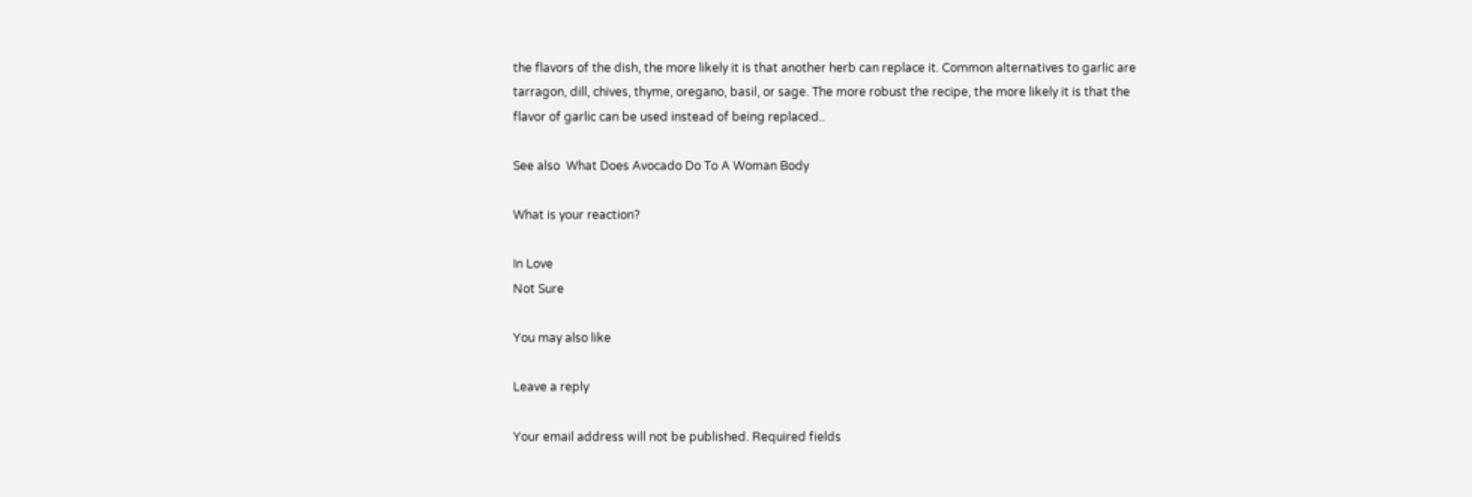the flavors of the dish, the more likely it is that another herb can replace it. Common alternatives to garlic are tarragon, dill, chives, thyme, oregano, basil, or sage. The more robust the recipe, the more likely it is that the flavor of garlic can be used instead of being replaced..

See also  What Does Avocado Do To A Woman Body

What is your reaction?

In Love
Not Sure

You may also like

Leave a reply

Your email address will not be published. Required fields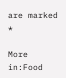are marked *

More in:Food